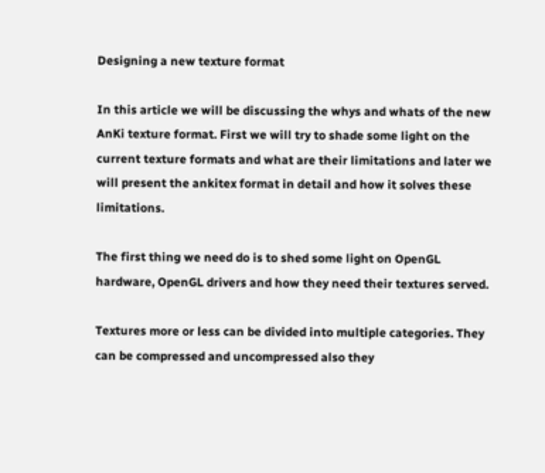Designing a new texture format

In this article we will be discussing the whys and whats of the new AnKi texture format. First we will try to shade some light on the current texture formats and what are their limitations and later we will present the ankitex format in detail and how it solves these limitations.

The first thing we need do is to shed some light on OpenGL hardware, OpenGL drivers and how they need their textures served.

Textures more or less can be divided into multiple categories. They can be compressed and uncompressed also they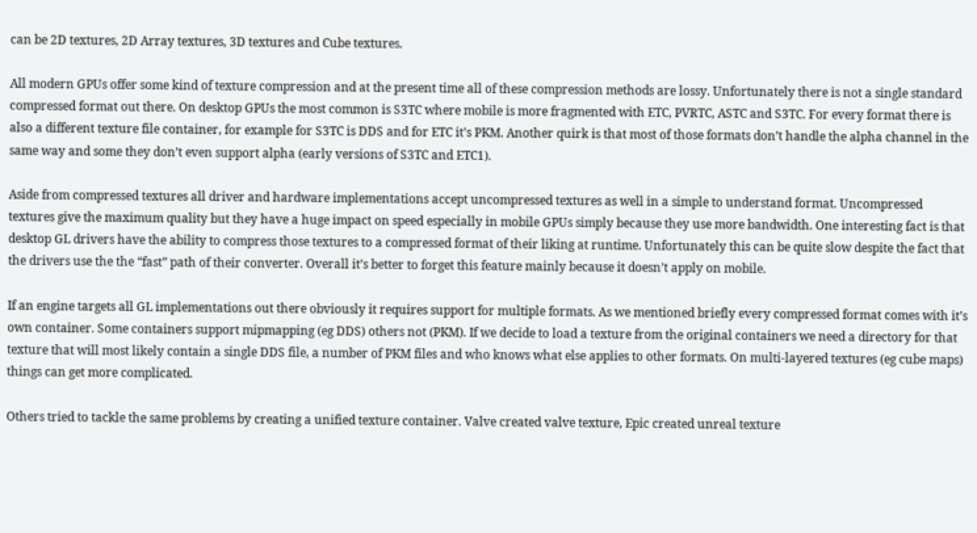can be 2D textures, 2D Array textures, 3D textures and Cube textures.

All modern GPUs offer some kind of texture compression and at the present time all of these compression methods are lossy. Unfortunately there is not a single standard compressed format out there. On desktop GPUs the most common is S3TC where mobile is more fragmented with ETC, PVRTC, ASTC and S3TC. For every format there is also a different texture file container, for example for S3TC is DDS and for ETC it’s PKM. Another quirk is that most of those formats don’t handle the alpha channel in the same way and some they don’t even support alpha (early versions of S3TC and ETC1).

Aside from compressed textures all driver and hardware implementations accept uncompressed textures as well in a simple to understand format. Uncompressed textures give the maximum quality but they have a huge impact on speed especially in mobile GPUs simply because they use more bandwidth. One interesting fact is that desktop GL drivers have the ability to compress those textures to a compressed format of their liking at runtime. Unfortunately this can be quite slow despite the fact that the drivers use the the “fast” path of their converter. Overall it’s better to forget this feature mainly because it doesn’t apply on mobile.

If an engine targets all GL implementations out there obviously it requires support for multiple formats. As we mentioned briefly every compressed format comes with it’s own container. Some containers support mipmapping (eg DDS) others not (PKM). If we decide to load a texture from the original containers we need a directory for that texture that will most likely contain a single DDS file, a number of PKM files and who knows what else applies to other formats. On multi-layered textures (eg cube maps) things can get more complicated.

Others tried to tackle the same problems by creating a unified texture container. Valve created valve texture, Epic created unreal texture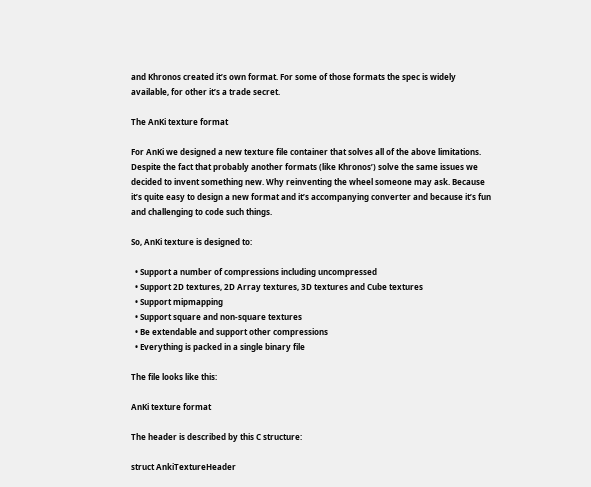and Khronos created it’s own format. For some of those formats the spec is widely available, for other it’s a trade secret.

The AnKi texture format

For AnKi we designed a new texture file container that solves all of the above limitations. Despite the fact that probably another formats (like Khronos’) solve the same issues we decided to invent something new. Why reinventing the wheel someone may ask. Because it’s quite easy to design a new format and it’s accompanying converter and because it’s fun and challenging to code such things.

So, AnKi texture is designed to:

  • Support a number of compressions including uncompressed
  • Support 2D textures, 2D Array textures, 3D textures and Cube textures
  • Support mipmapping
  • Support square and non-square textures
  • Be extendable and support other compressions
  • Everything is packed in a single binary file

The file looks like this:

AnKi texture format

The header is described by this C structure:

struct AnkiTextureHeader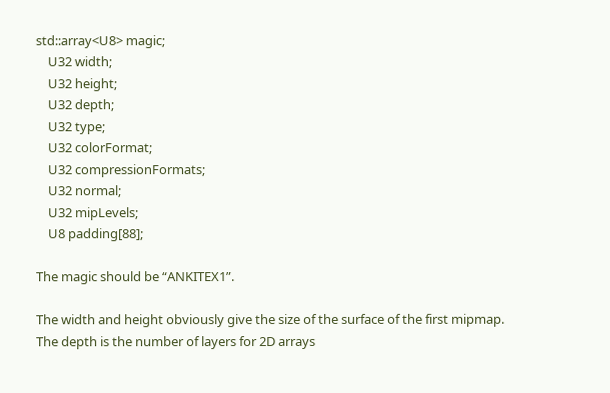std::array<U8> magic;
    U32 width;
    U32 height;
    U32 depth;
    U32 type;
    U32 colorFormat;
    U32 compressionFormats;
    U32 normal;
    U32 mipLevels;
    U8 padding[88];

The magic should be “ANKITEX1”.

The width and height obviously give the size of the surface of the first mipmap. The depth is the number of layers for 2D arrays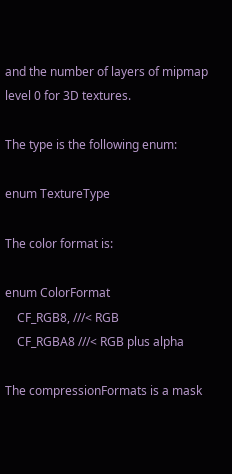and the number of layers of mipmap level 0 for 3D textures.

The type is the following enum:

enum TextureType

The color format is:

enum ColorFormat
    CF_RGB8, ///< RGB
    CF_RGBA8 ///< RGB plus alpha

The compressionFormats is a mask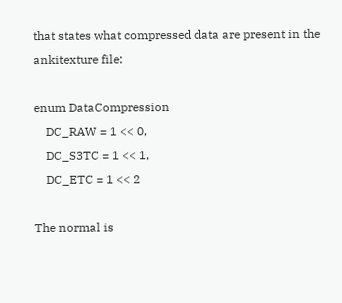that states what compressed data are present in the ankitexture file:

enum DataCompression
    DC_RAW = 1 << 0,
    DC_S3TC = 1 << 1,
    DC_ETC = 1 << 2

The normal is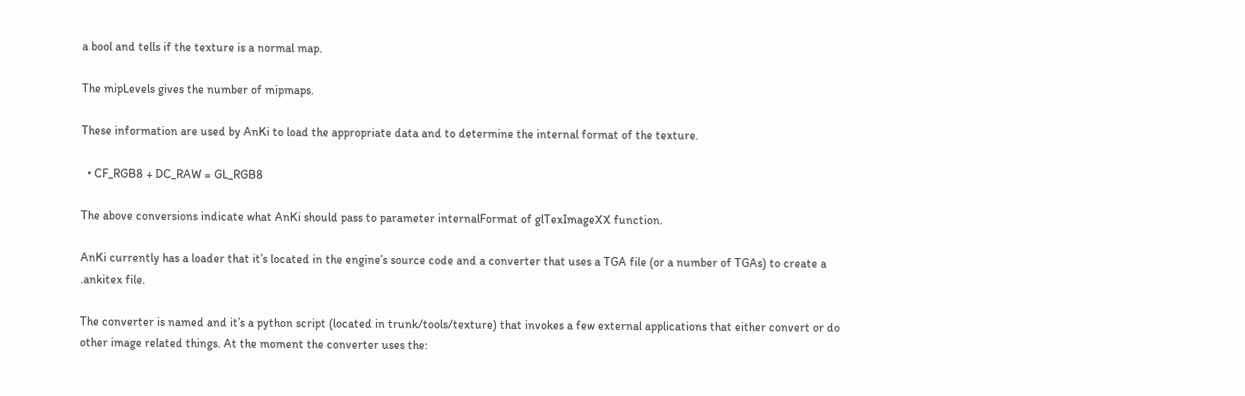a bool and tells if the texture is a normal map.

The mipLevels gives the number of mipmaps.

These information are used by AnKi to load the appropriate data and to determine the internal format of the texture.

  • CF_RGB8 + DC_RAW = GL_RGB8

The above conversions indicate what AnKi should pass to parameter internalFormat of glTexImageXX function.

AnKi currently has a loader that it’s located in the engine’s source code and a converter that uses a TGA file (or a number of TGAs) to create a .ankitex file.

The converter is named and it’s a python script (located in trunk/tools/texture) that invokes a few external applications that either convert or do other image related things. At the moment the converter uses the: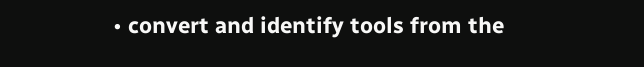• convert and identify tools from the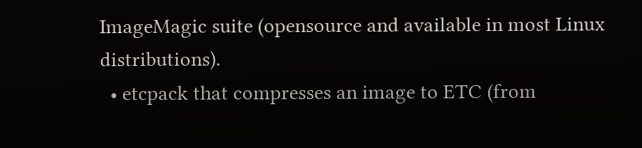ImageMagic suite (opensource and available in most Linux distributions).
  • etcpack that compresses an image to ETC (from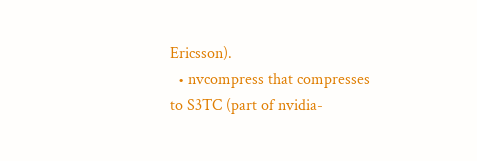Ericsson).
  • nvcompress that compresses to S3TC (part of nvidia-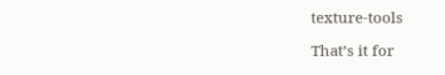texture-tools

That’s it for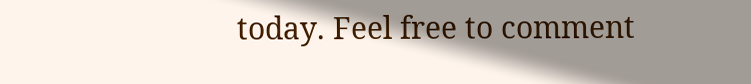today. Feel free to comment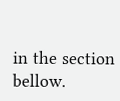in the section bellow.